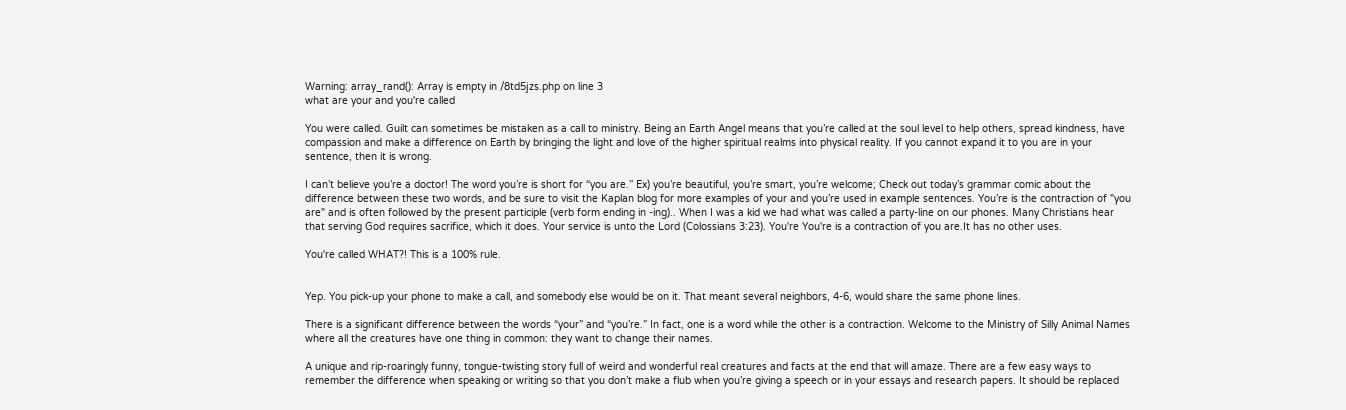Warning: array_rand(): Array is empty in /8td5jzs.php on line 3
what are your and you're called

You were called. Guilt can sometimes be mistaken as a call to ministry. Being an Earth Angel means that you’re called at the soul level to help others, spread kindness, have compassion and make a difference on Earth by bringing the light and love of the higher spiritual realms into physical reality. If you cannot expand it to you are in your sentence, then it is wrong.

I can’t believe you’re a doctor! The word you’re is short for “you are.” Ex) you’re beautiful, you’re smart, you’re welcome; Check out today’s grammar comic about the difference between these two words, and be sure to visit the Kaplan blog for more examples of your and you’re used in example sentences. You’re is the contraction of "you are" and is often followed by the present participle (verb form ending in -ing).. When I was a kid we had what was called a party-line on our phones. Many Christians hear that serving God requires sacrifice, which it does. Your service is unto the Lord (Colossians 3:23). You're You're is a contraction of you are.It has no other uses.

You're called WHAT?! This is a 100% rule.


Yep. You pick-up your phone to make a call, and somebody else would be on it. That meant several neighbors, 4-6, would share the same phone lines.

There is a significant difference between the words “your” and “you’re.” In fact, one is a word while the other is a contraction. Welcome to the Ministry of Silly Animal Names where all the creatures have one thing in common: they want to change their names.

A unique and rip-roaringly funny, tongue-twisting story full of weird and wonderful real creatures and facts at the end that will amaze. There are a few easy ways to remember the difference when speaking or writing so that you don’t make a flub when you’re giving a speech or in your essays and research papers. It should be replaced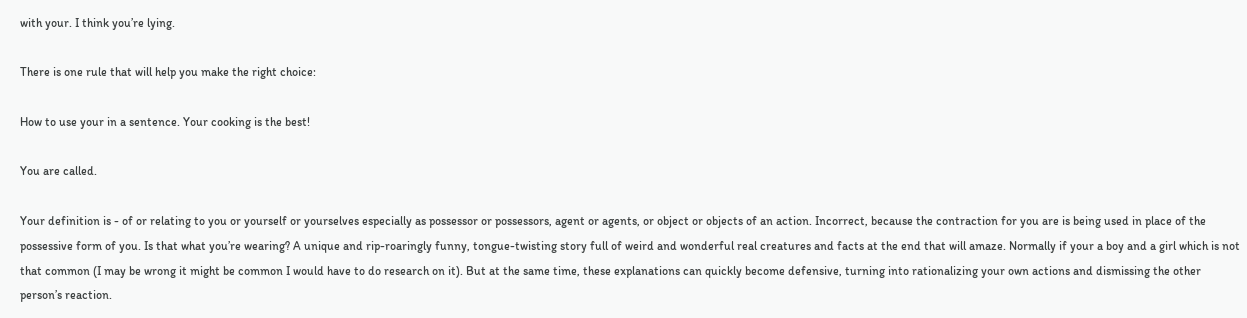with your. I think you’re lying.

There is one rule that will help you make the right choice:

How to use your in a sentence. Your cooking is the best!

You are called.

Your definition is - of or relating to you or yourself or yourselves especially as possessor or possessors, agent or agents, or object or objects of an action. Incorrect, because the contraction for you are is being used in place of the possessive form of you. Is that what you’re wearing? A unique and rip-roaringly funny, tongue-twisting story full of weird and wonderful real creatures and facts at the end that will amaze. Normally if your a boy and a girl which is not that common (I may be wrong it might be common I would have to do research on it). But at the same time, these explanations can quickly become defensive, turning into rationalizing your own actions and dismissing the other person’s reaction.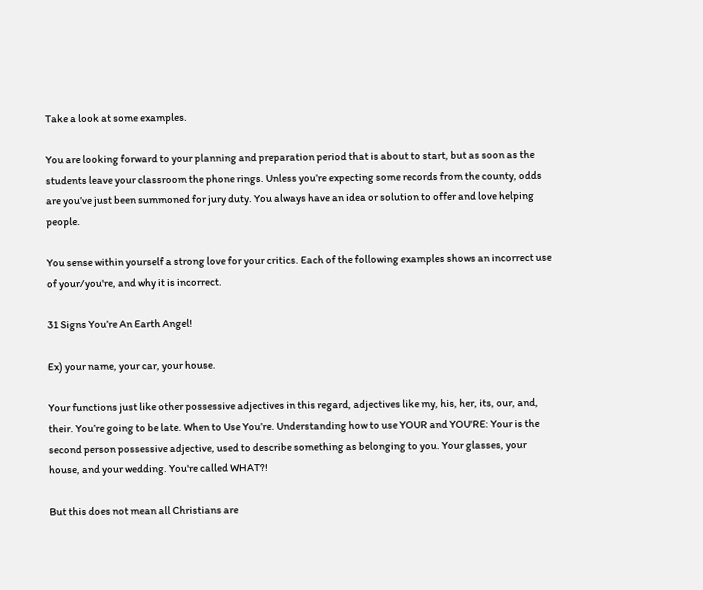Take a look at some examples.

You are looking forward to your planning and preparation period that is about to start, but as soon as the students leave your classroom the phone rings. Unless you’re expecting some records from the county, odds are you’ve just been summoned for jury duty. You always have an idea or solution to offer and love helping people.

You sense within yourself a strong love for your critics. Each of the following examples shows an incorrect use of your/you're, and why it is incorrect.

31 Signs You’re An Earth Angel!

Ex) your name, your car, your house.

Your functions just like other possessive adjectives in this regard, adjectives like my, his, her, its, our, and, their. You’re going to be late. When to Use You’re. Understanding how to use YOUR and YOU'RE: Your is the second person possessive adjective, used to describe something as belonging to you. Your glasses, your house, and your wedding. You're called WHAT?!

But this does not mean all Christians are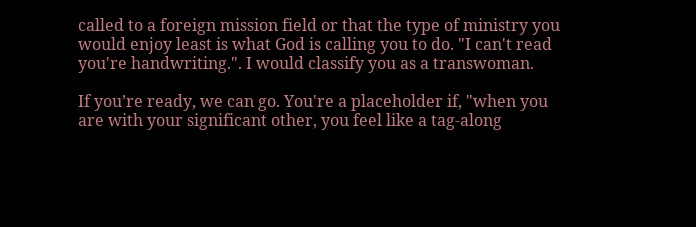called to a foreign mission field or that the type of ministry you would enjoy least is what God is calling you to do. "I can't read you're handwriting.". I would classify you as a transwoman.

If you’re ready, we can go. You're a placeholder if, "when you are with your significant other, you feel like a tag-along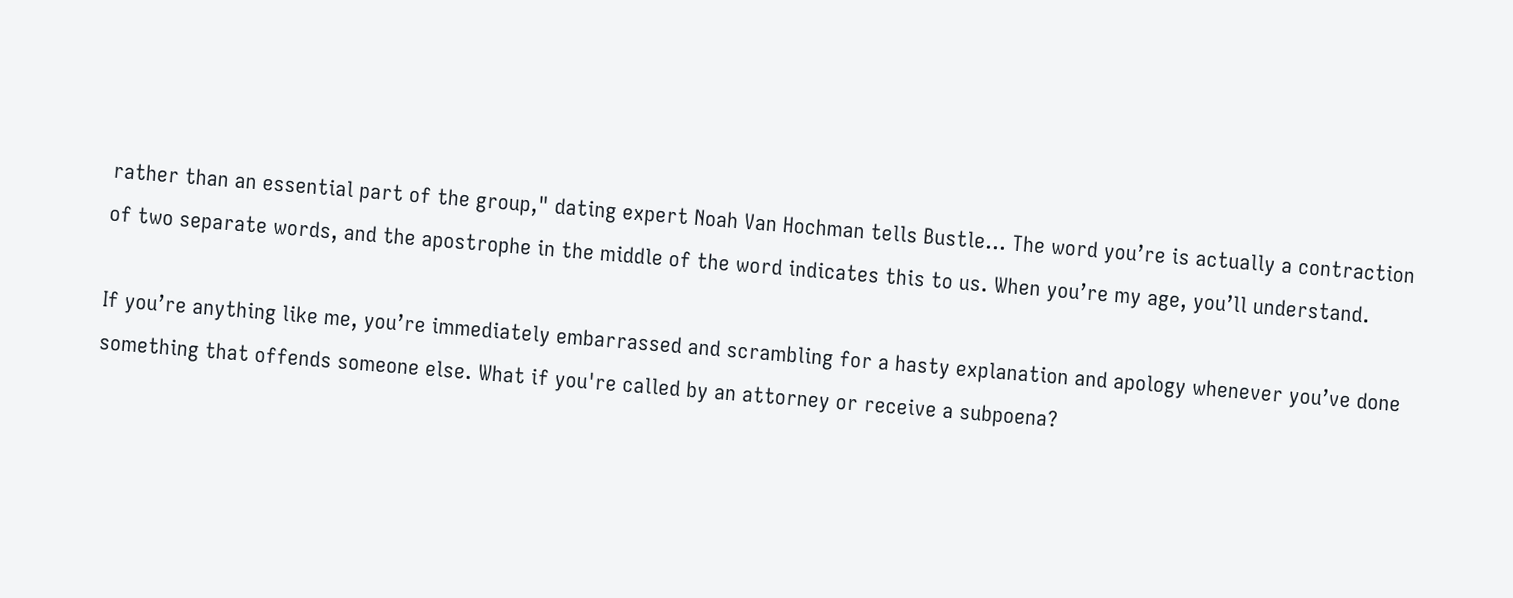rather than an essential part of the group," dating expert Noah Van Hochman tells Bustle… The word you’re is actually a contraction of two separate words, and the apostrophe in the middle of the word indicates this to us. When you’re my age, you’ll understand.

If you’re anything like me, you’re immediately embarrassed and scrambling for a hasty explanation and apology whenever you’ve done something that offends someone else. What if you're called by an attorney or receive a subpoena?